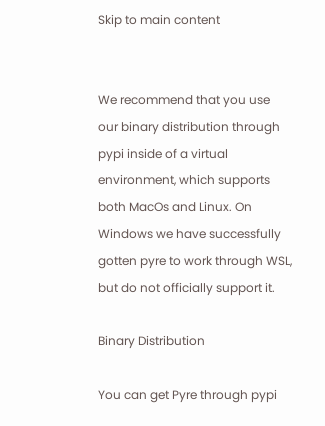Skip to main content


We recommend that you use our binary distribution through pypi inside of a virtual environment, which supports both MacOs and Linux. On Windows we have successfully gotten pyre to work through WSL, but do not officially support it.

Binary Distribution

You can get Pyre through pypi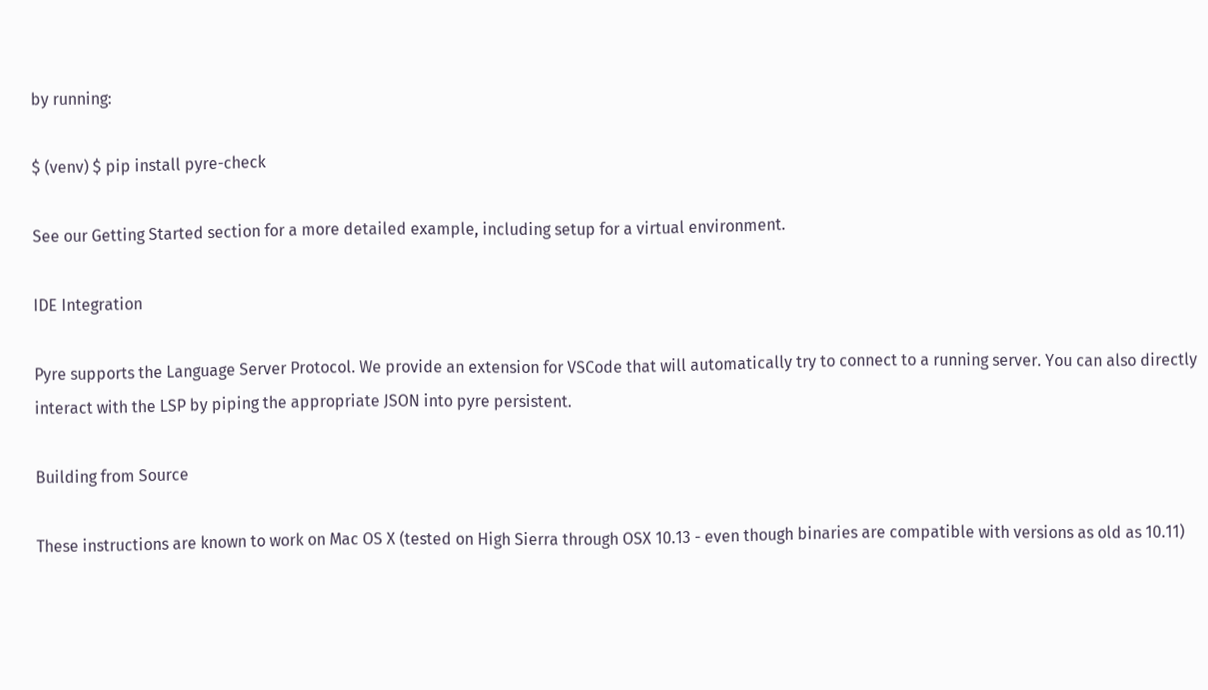by running:

$ (venv) $ pip install pyre-check

See our Getting Started section for a more detailed example, including setup for a virtual environment.

IDE Integration

Pyre supports the Language Server Protocol. We provide an extension for VSCode that will automatically try to connect to a running server. You can also directly interact with the LSP by piping the appropriate JSON into pyre persistent.

Building from Source

These instructions are known to work on Mac OS X (tested on High Sierra through OSX 10.13 - even though binaries are compatible with versions as old as 10.11)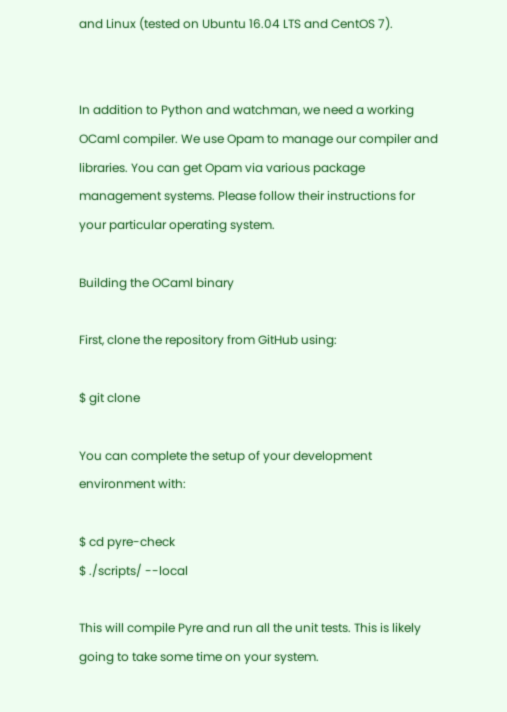and Linux (tested on Ubuntu 16.04 LTS and CentOS 7).


In addition to Python and watchman, we need a working OCaml compiler. We use Opam to manage our compiler and libraries. You can get Opam via various package management systems. Please follow their instructions for your particular operating system.

Building the OCaml binary

First, clone the repository from GitHub using:

$ git clone

You can complete the setup of your development environment with:

$ cd pyre-check
$ ./scripts/ --local

This will compile Pyre and run all the unit tests. This is likely going to take some time on your system.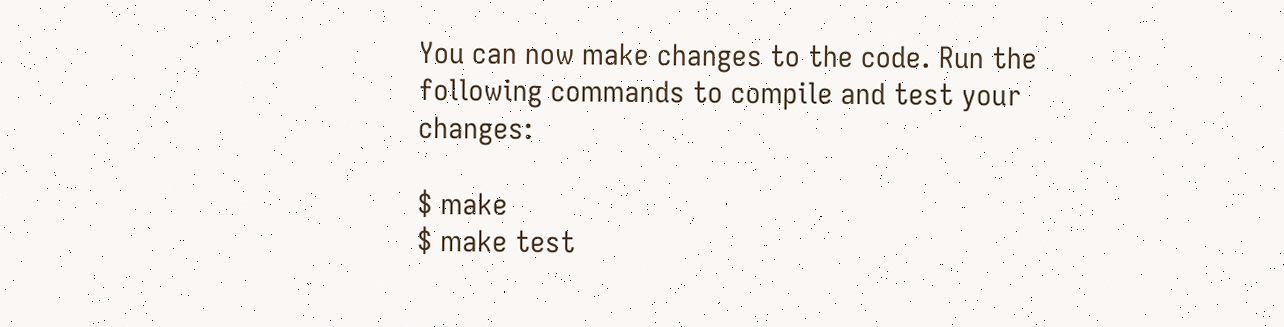You can now make changes to the code. Run the following commands to compile and test your changes:

$ make
$ make test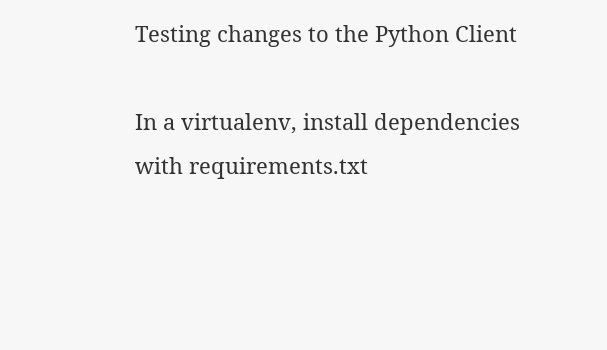Testing changes to the Python Client

In a virtualenv, install dependencies with requirements.txt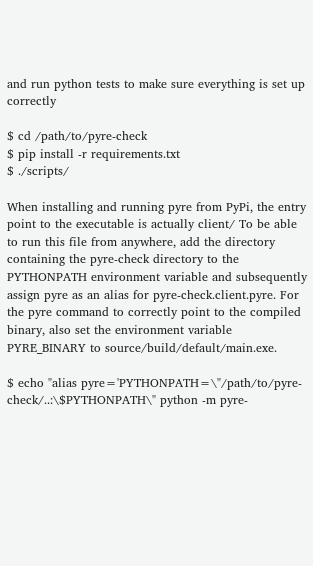and run python tests to make sure everything is set up correctly

$ cd /path/to/pyre-check
$ pip install -r requirements.txt
$ ./scripts/

When installing and running pyre from PyPi, the entry point to the executable is actually client/ To be able to run this file from anywhere, add the directory containing the pyre-check directory to the PYTHONPATH environment variable and subsequently assign pyre as an alias for pyre-check.client.pyre. For the pyre command to correctly point to the compiled binary, also set the environment variable PYRE_BINARY to source/build/default/main.exe.

$ echo "alias pyre='PYTHONPATH=\"/path/to/pyre-check/..:\$PYTHONPATH\" python -m pyre-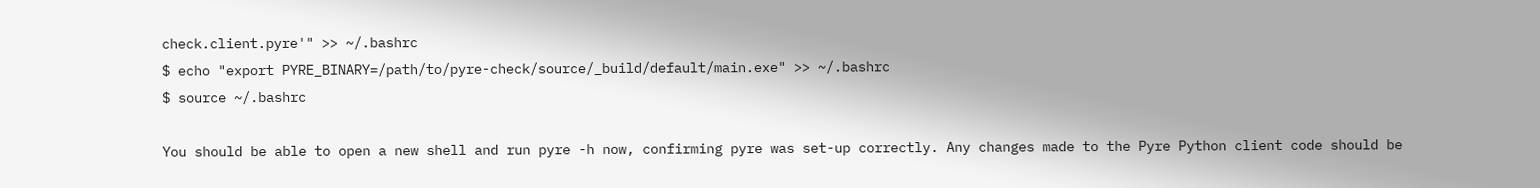check.client.pyre'" >> ~/.bashrc
$ echo "export PYRE_BINARY=/path/to/pyre-check/source/_build/default/main.exe" >> ~/.bashrc
$ source ~/.bashrc

You should be able to open a new shell and run pyre -h now, confirming pyre was set-up correctly. Any changes made to the Pyre Python client code should be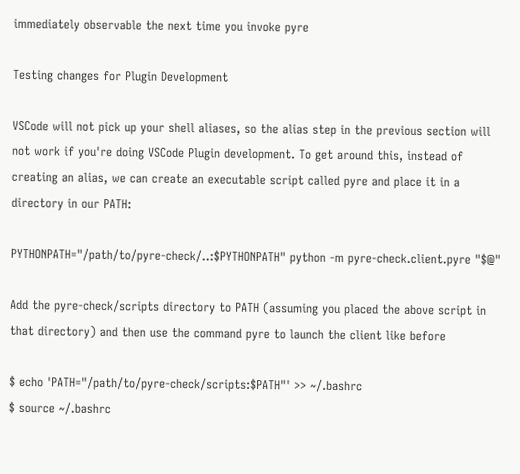immediately observable the next time you invoke pyre

Testing changes for Plugin Development

VSCode will not pick up your shell aliases, so the alias step in the previous section will not work if you're doing VSCode Plugin development. To get around this, instead of creating an alias, we can create an executable script called pyre and place it in a directory in our PATH:

PYTHONPATH="/path/to/pyre-check/..:$PYTHONPATH" python -m pyre-check.client.pyre "$@"

Add the pyre-check/scripts directory to PATH (assuming you placed the above script in that directory) and then use the command pyre to launch the client like before

$ echo 'PATH="/path/to/pyre-check/scripts:$PATH"' >> ~/.bashrc
$ source ~/.bashrc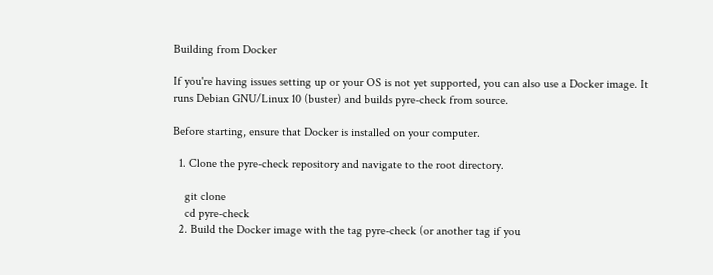Building from Docker

If you're having issues setting up or your OS is not yet supported, you can also use a Docker image. It runs Debian GNU/Linux 10 (buster) and builds pyre-check from source.

Before starting, ensure that Docker is installed on your computer.

  1. Clone the pyre-check repository and navigate to the root directory.

    git clone
    cd pyre-check
  2. Build the Docker image with the tag pyre-check (or another tag if you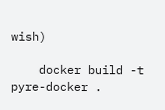wish)

    docker build -t pyre-docker .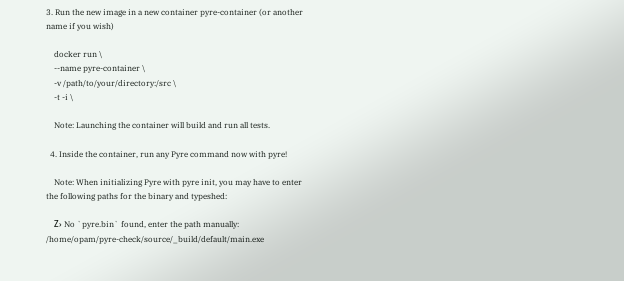3. Run the new image in a new container pyre-container (or another name if you wish)

    docker run \
    --name pyre-container \
    -v /path/to/your/directory:/src \
    -t -i \

    Note: Launching the container will build and run all tests.

  4. Inside the container, run any Pyre command now with pyre!

    Note: When initializing Pyre with pyre init, you may have to enter the following paths for the binary and typeshed:

    Ζ› No `pyre.bin` found, enter the path manually: /home/opam/pyre-check/source/_build/default/main.exe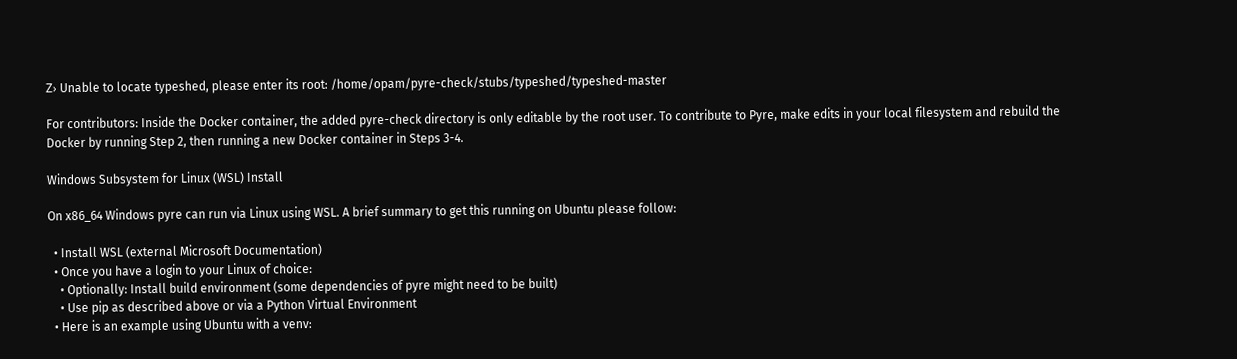Ζ› Unable to locate typeshed, please enter its root: /home/opam/pyre-check/stubs/typeshed/typeshed-master

For contributors: Inside the Docker container, the added pyre-check directory is only editable by the root user. To contribute to Pyre, make edits in your local filesystem and rebuild the Docker by running Step 2, then running a new Docker container in Steps 3-4.

Windows Subsystem for Linux (WSL) Install

On x86_64 Windows pyre can run via Linux using WSL. A brief summary to get this running on Ubuntu please follow:

  • Install WSL (external Microsoft Documentation)
  • Once you have a login to your Linux of choice:
    • Optionally: Install build environment (some dependencies of pyre might need to be built)
    • Use pip as described above or via a Python Virtual Environment
  • Here is an example using Ubuntu with a venv: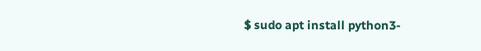$ sudo apt install python3-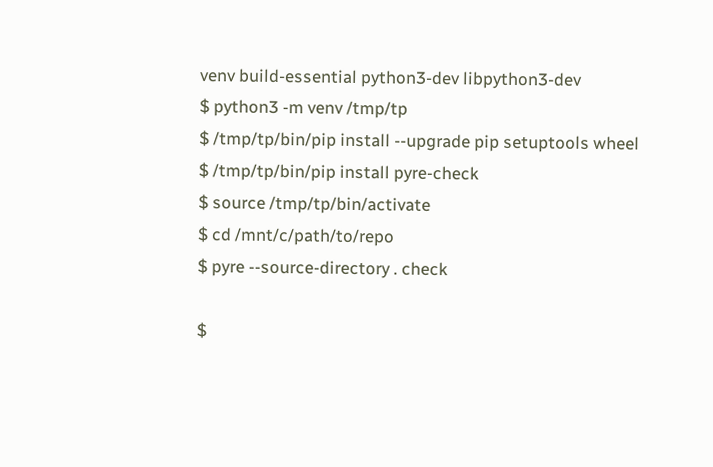venv build-essential python3-dev libpython3-dev
$ python3 -m venv /tmp/tp
$ /tmp/tp/bin/pip install --upgrade pip setuptools wheel
$ /tmp/tp/bin/pip install pyre-check
$ source /tmp/tp/bin/activate
$ cd /mnt/c/path/to/repo
$ pyre --source-directory . check

$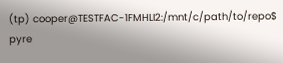(tp) cooper@TESTFAC-1FMHLI2:/mnt/c/path/to/repo$ pyre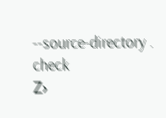--source-directory . check
Ζ›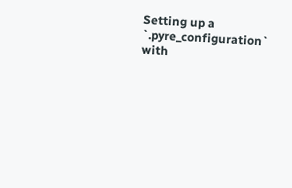Setting up a `.pyre_configuration` with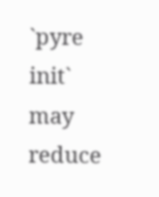`pyre init` may reduce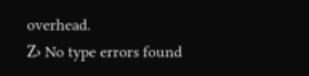overhead.
Ζ› No type errors found